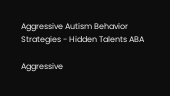Aggressive Autism Behavior Strategies - Hidden Talents ABA

Aggressive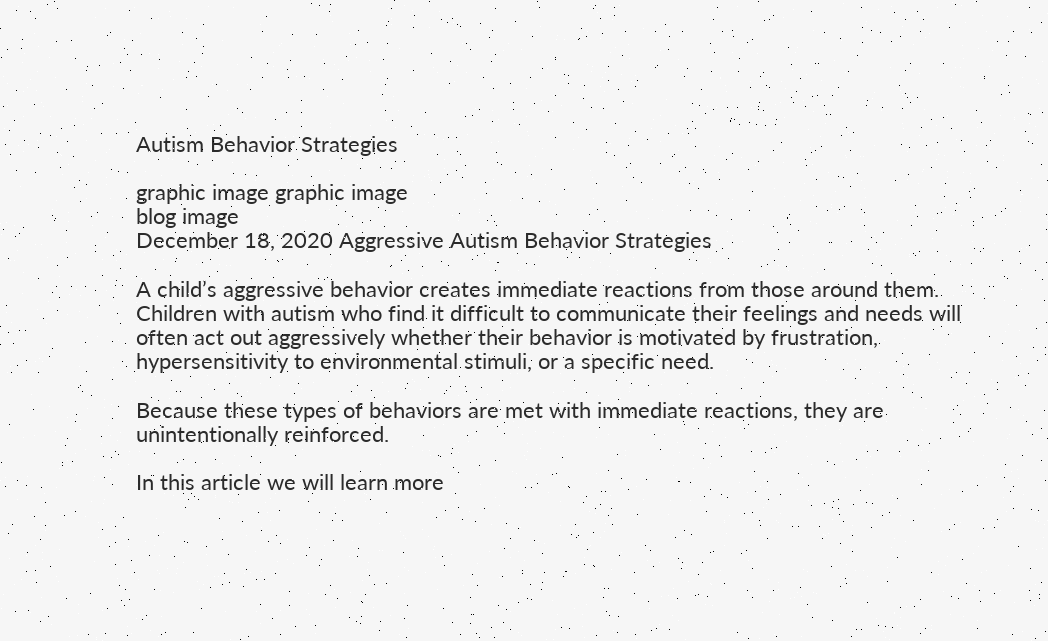Autism Behavior Strategies

graphic image graphic image
blog image
December 18, 2020 Aggressive Autism Behavior Strategies

A child’s aggressive behavior creates immediate reactions from those around them. Children with autism who find it difficult to communicate their feelings and needs will often act out aggressively whether their behavior is motivated by frustration, hypersensitivity to environmental stimuli, or a specific need.

Because these types of behaviors are met with immediate reactions, they are unintentionally reinforced.

In this article we will learn more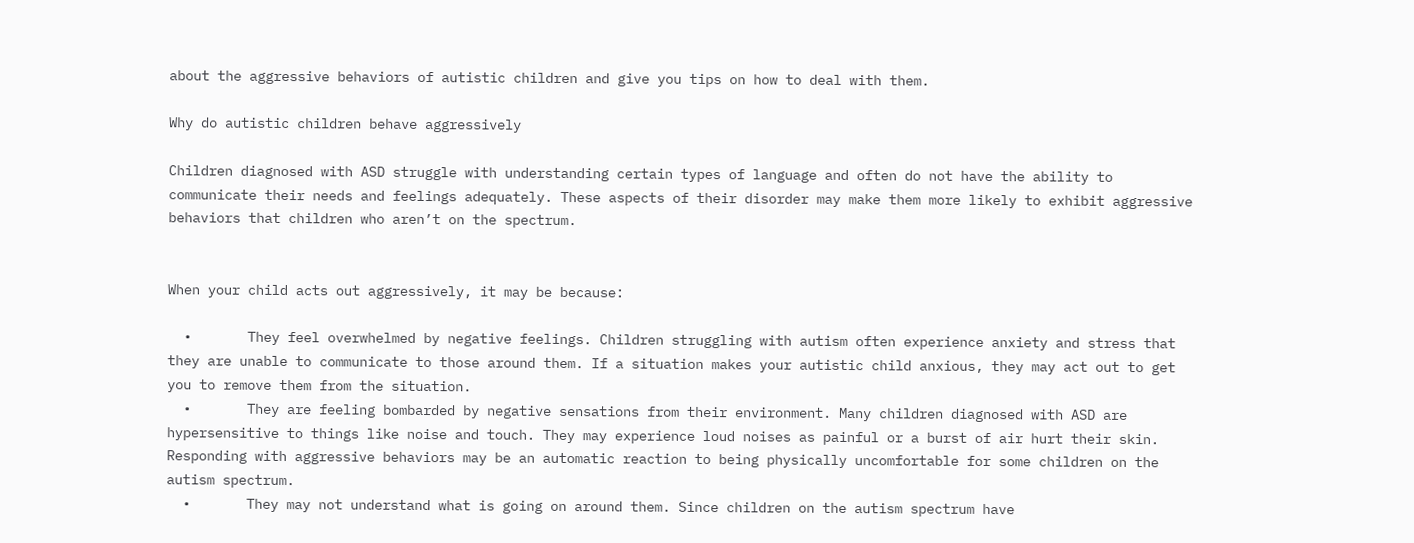about the aggressive behaviors of autistic children and give you tips on how to deal with them.

Why do autistic children behave aggressively

Children diagnosed with ASD struggle with understanding certain types of language and often do not have the ability to communicate their needs and feelings adequately. These aspects of their disorder may make them more likely to exhibit aggressive behaviors that children who aren’t on the spectrum.


When your child acts out aggressively, it may be because:

  •       They feel overwhelmed by negative feelings. Children struggling with autism often experience anxiety and stress that they are unable to communicate to those around them. If a situation makes your autistic child anxious, they may act out to get you to remove them from the situation.
  •       They are feeling bombarded by negative sensations from their environment. Many children diagnosed with ASD are hypersensitive to things like noise and touch. They may experience loud noises as painful or a burst of air hurt their skin. Responding with aggressive behaviors may be an automatic reaction to being physically uncomfortable for some children on the autism spectrum.
  •       They may not understand what is going on around them. Since children on the autism spectrum have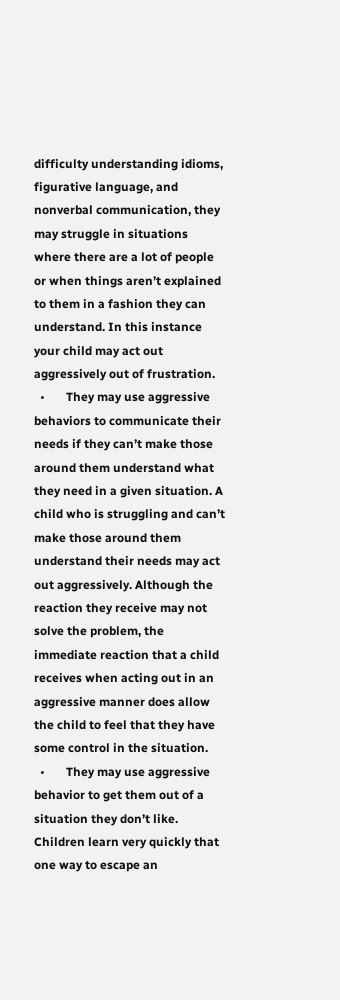difficulty understanding idioms, figurative language, and nonverbal communication, they may struggle in situations where there are a lot of people or when things aren’t explained to them in a fashion they can understand. In this instance your child may act out aggressively out of frustration.
  •       They may use aggressive behaviors to communicate their needs if they can’t make those around them understand what they need in a given situation. A child who is struggling and can’t make those around them understand their needs may act out aggressively. Although the reaction they receive may not solve the problem, the immediate reaction that a child receives when acting out in an aggressive manner does allow the child to feel that they have some control in the situation.
  •       They may use aggressive behavior to get them out of a situation they don’t like. Children learn very quickly that one way to escape an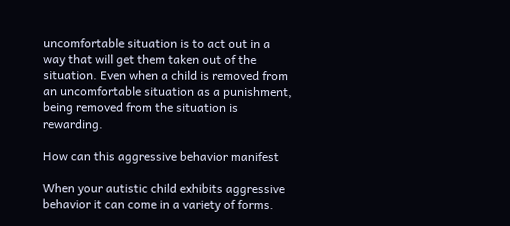uncomfortable situation is to act out in a way that will get them taken out of the situation. Even when a child is removed from an uncomfortable situation as a punishment, being removed from the situation is rewarding.

How can this aggressive behavior manifest

When your autistic child exhibits aggressive behavior it can come in a variety of forms.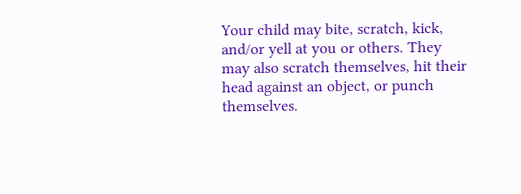Your child may bite, scratch, kick, and/or yell at you or others. They may also scratch themselves, hit their head against an object, or punch themselves.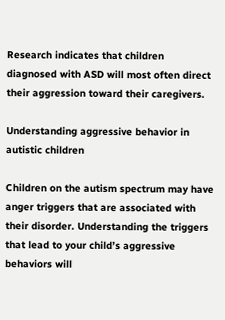Research indicates that children diagnosed with ASD will most often direct their aggression toward their caregivers.

Understanding aggressive behavior in autistic children

Children on the autism spectrum may have anger triggers that are associated with their disorder. Understanding the triggers that lead to your child’s aggressive behaviors will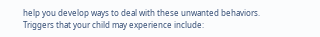help you develop ways to deal with these unwanted behaviors. Triggers that your child may experience include: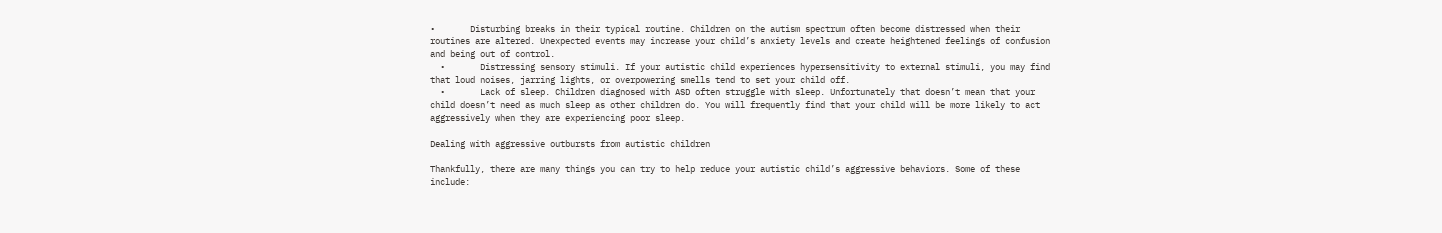•       Disturbing breaks in their typical routine. Children on the autism spectrum often become distressed when their routines are altered. Unexpected events may increase your child’s anxiety levels and create heightened feelings of confusion and being out of control.
  •       Distressing sensory stimuli. If your autistic child experiences hypersensitivity to external stimuli, you may find that loud noises, jarring lights, or overpowering smells tend to set your child off.
  •       Lack of sleep. Children diagnosed with ASD often struggle with sleep. Unfortunately that doesn’t mean that your child doesn’t need as much sleep as other children do. You will frequently find that your child will be more likely to act aggressively when they are experiencing poor sleep.

Dealing with aggressive outbursts from autistic children

Thankfully, there are many things you can try to help reduce your autistic child’s aggressive behaviors. Some of these include: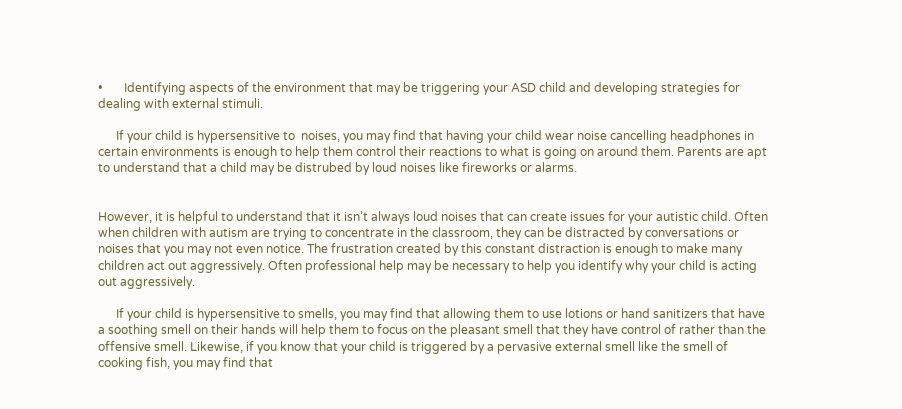•       Identifying aspects of the environment that may be triggering your ASD child and developing strategies for dealing with external stimuli.

      If your child is hypersensitive to  noises, you may find that having your child wear noise cancelling headphones in certain environments is enough to help them control their reactions to what is going on around them. Parents are apt to understand that a child may be distrubed by loud noises like fireworks or alarms.


However, it is helpful to understand that it isn’t always loud noises that can create issues for your autistic child. Often when children with autism are trying to concentrate in the classroom, they can be distracted by conversations or noises that you may not even notice. The frustration created by this constant distraction is enough to make many children act out aggressively. Often professional help may be necessary to help you identify why your child is acting out aggressively.

      If your child is hypersensitive to smells, you may find that allowing them to use lotions or hand sanitizers that have a soothing smell on their hands will help them to focus on the pleasant smell that they have control of rather than the offensive smell. Likewise, if you know that your child is triggered by a pervasive external smell like the smell of cooking fish, you may find that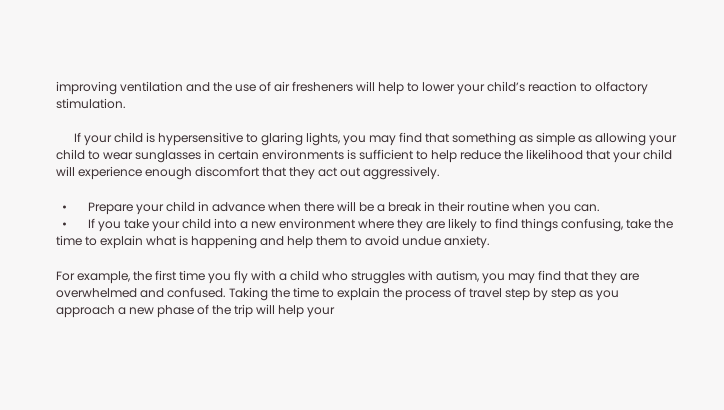improving ventilation and the use of air fresheners will help to lower your child’s reaction to olfactory stimulation.

      If your child is hypersensitive to glaring lights, you may find that something as simple as allowing your child to wear sunglasses in certain environments is sufficient to help reduce the likelihood that your child will experience enough discomfort that they act out aggressively.

  •       Prepare your child in advance when there will be a break in their routine when you can.
  •       If you take your child into a new environment where they are likely to find things confusing, take the time to explain what is happening and help them to avoid undue anxiety.

For example, the first time you fly with a child who struggles with autism, you may find that they are overwhelmed and confused. Taking the time to explain the process of travel step by step as you approach a new phase of the trip will help your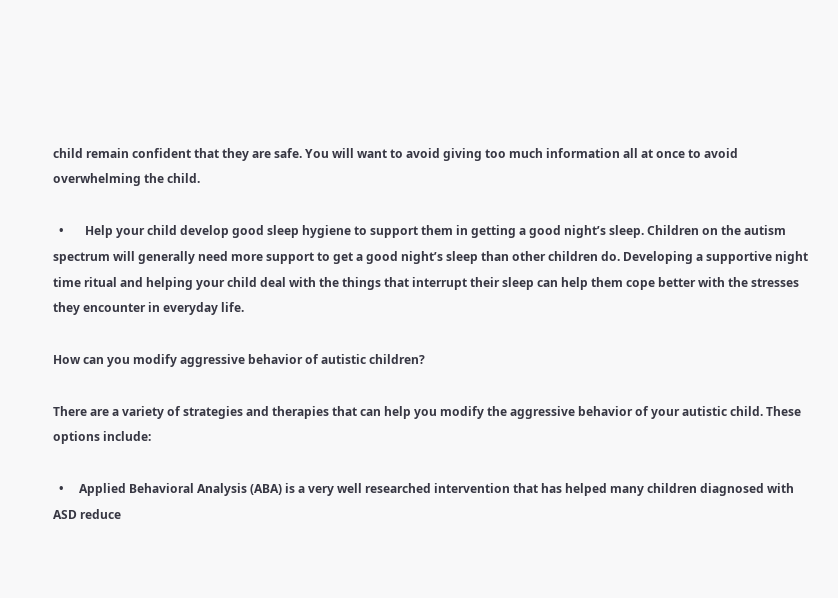child remain confident that they are safe. You will want to avoid giving too much information all at once to avoid overwhelming the child.

  •       Help your child develop good sleep hygiene to support them in getting a good night’s sleep. Children on the autism spectrum will generally need more support to get a good night’s sleep than other children do. Developing a supportive night time ritual and helping your child deal with the things that interrupt their sleep can help them cope better with the stresses they encounter in everyday life.

How can you modify aggressive behavior of autistic children?

There are a variety of strategies and therapies that can help you modify the aggressive behavior of your autistic child. These options include:

  •     Applied Behavioral Analysis (ABA) is a very well researched intervention that has helped many children diagnosed with ASD reduce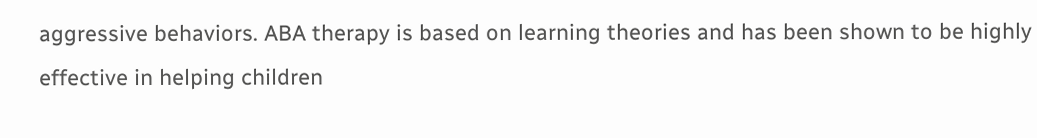aggressive behaviors. ABA therapy is based on learning theories and has been shown to be highly effective in helping children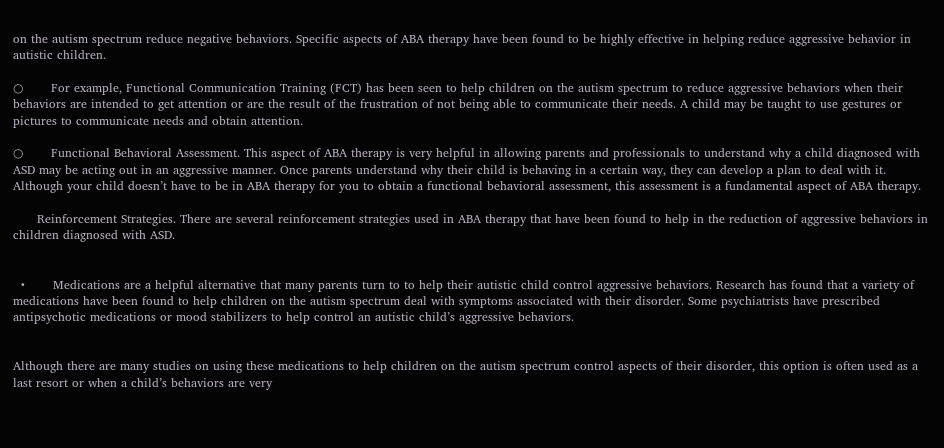on the autism spectrum reduce negative behaviors. Specific aspects of ABA therapy have been found to be highly effective in helping reduce aggressive behavior in autistic children.

○       For example, Functional Communication Training (FCT) has been seen to help children on the autism spectrum to reduce aggressive behaviors when their behaviors are intended to get attention or are the result of the frustration of not being able to communicate their needs. A child may be taught to use gestures or pictures to communicate needs and obtain attention.

○       Functional Behavioral Assessment. This aspect of ABA therapy is very helpful in allowing parents and professionals to understand why a child diagnosed with ASD may be acting out in an aggressive manner. Once parents understand why their child is behaving in a certain way, they can develop a plan to deal with it. Although your child doesn’t have to be in ABA therapy for you to obtain a functional behavioral assessment, this assessment is a fundamental aspect of ABA therapy.

      Reinforcement Strategies. There are several reinforcement strategies used in ABA therapy that have been found to help in the reduction of aggressive behaviors in children diagnosed with ASD.


  •       Medications are a helpful alternative that many parents turn to to help their autistic child control aggressive behaviors. Research has found that a variety of medications have been found to help children on the autism spectrum deal with symptoms associated with their disorder. Some psychiatrists have prescribed antipsychotic medications or mood stabilizers to help control an autistic child’s aggressive behaviors.


Although there are many studies on using these medications to help children on the autism spectrum control aspects of their disorder, this option is often used as a last resort or when a child’s behaviors are very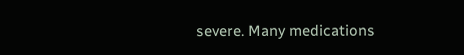severe. Many medications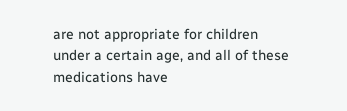are not appropriate for children under a certain age, and all of these medications have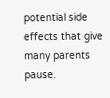potential side effects that give many parents pause.